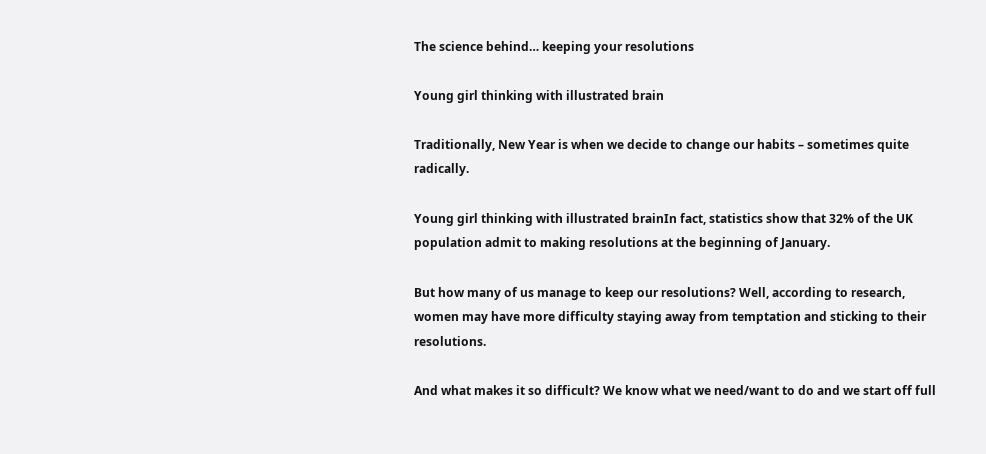The science behind… keeping your resolutions

Young girl thinking with illustrated brain

Traditionally, New Year is when we decide to change our habits – sometimes quite radically.

Young girl thinking with illustrated brainIn fact, statistics show that 32% of the UK population admit to making resolutions at the beginning of January.

But how many of us manage to keep our resolutions? Well, according to research, women may have more difficulty staying away from temptation and sticking to their resolutions.

And what makes it so difficult? We know what we need/want to do and we start off full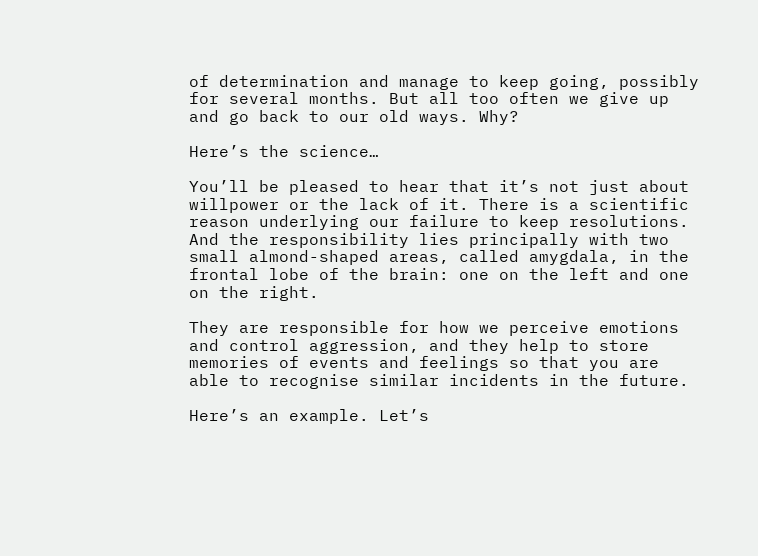of determination and manage to keep going, possibly for several months. But all too often we give up and go back to our old ways. Why?

Here’s the science…

You’ll be pleased to hear that it’s not just about willpower or the lack of it. There is a scientific reason underlying our failure to keep resolutions. And the responsibility lies principally with two small almond-shaped areas, called amygdala, in the frontal lobe of the brain: one on the left and one on the right.

They are responsible for how we perceive emotions and control aggression, and they help to store memories of events and feelings so that you are able to recognise similar incidents in the future.

Here’s an example. Let’s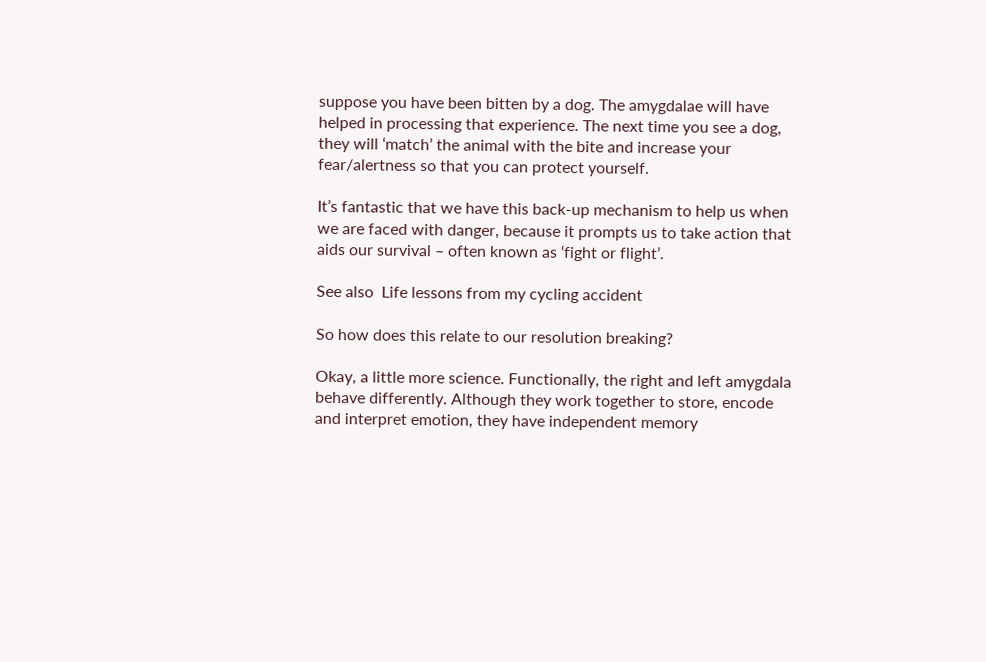suppose you have been bitten by a dog. The amygdalae will have helped in processing that experience. The next time you see a dog, they will ‘match’ the animal with the bite and increase your fear/alertness so that you can protect yourself.

It’s fantastic that we have this back-up mechanism to help us when we are faced with danger, because it prompts us to take action that aids our survival – often known as ‘fight or flight’.

See also  Life lessons from my cycling accident

So how does this relate to our resolution breaking?

Okay, a little more science. Functionally, the right and left amygdala behave differently. Although they work together to store, encode and interpret emotion, they have independent memory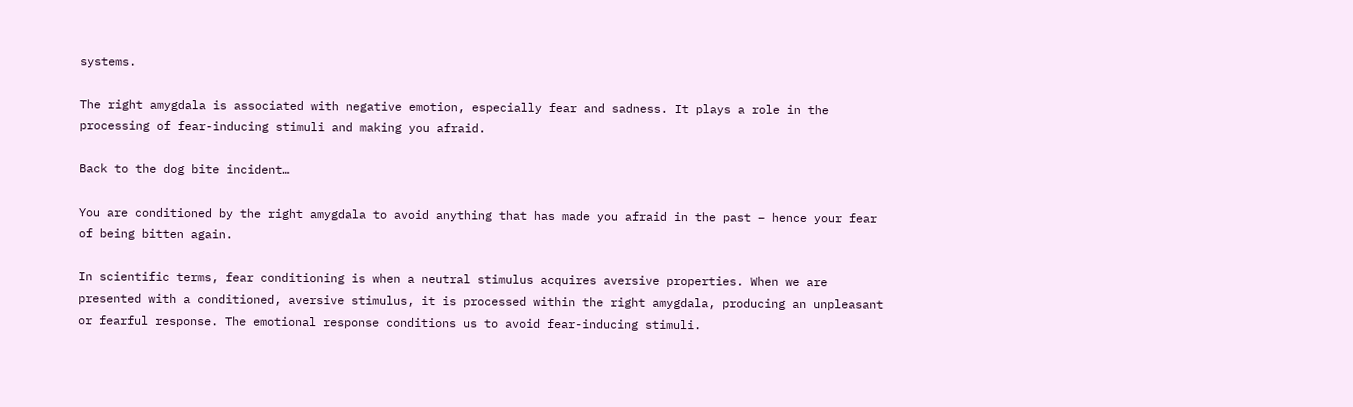systems.

The right amygdala is associated with negative emotion, especially fear and sadness. It plays a role in the processing of fear-inducing stimuli and making you afraid.

Back to the dog bite incident…

You are conditioned by the right amygdala to avoid anything that has made you afraid in the past – hence your fear of being bitten again.

In scientific terms, fear conditioning is when a neutral stimulus acquires aversive properties. When we are presented with a conditioned, aversive stimulus, it is processed within the right amygdala, producing an unpleasant or fearful response. The emotional response conditions us to avoid fear-inducing stimuli.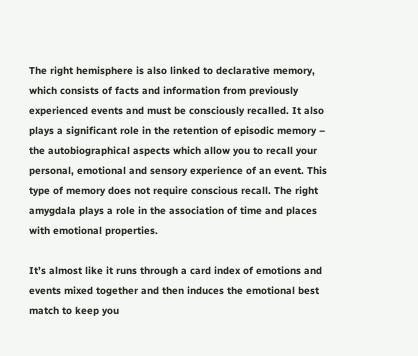The right hemisphere is also linked to declarative memory, which consists of facts and information from previously experienced events and must be consciously recalled. It also plays a significant role in the retention of episodic memory – the autobiographical aspects which allow you to recall your personal, emotional and sensory experience of an event. This type of memory does not require conscious recall. The right amygdala plays a role in the association of time and places with emotional properties.

It’s almost like it runs through a card index of emotions and events mixed together and then induces the emotional best match to keep you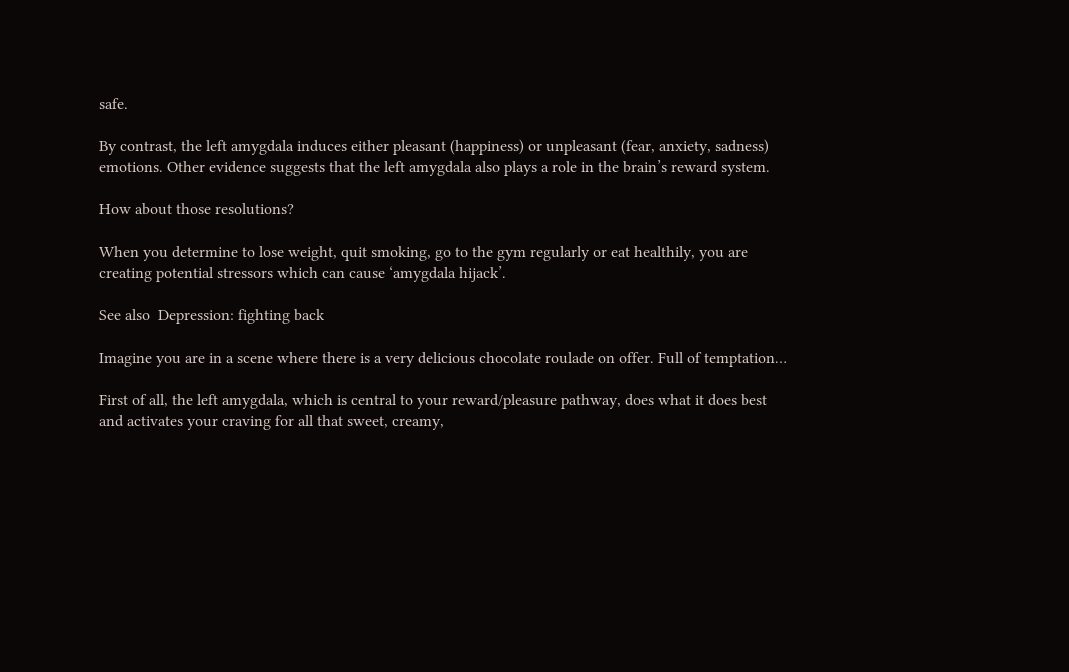safe.

By contrast, the left amygdala induces either pleasant (happiness) or unpleasant (fear, anxiety, sadness) emotions. Other evidence suggests that the left amygdala also plays a role in the brain’s reward system.

How about those resolutions?

When you determine to lose weight, quit smoking, go to the gym regularly or eat healthily, you are creating potential stressors which can cause ‘amygdala hijack’.

See also  Depression: fighting back

Imagine you are in a scene where there is a very delicious chocolate roulade on offer. Full of temptation…

First of all, the left amygdala, which is central to your reward/pleasure pathway, does what it does best and activates your craving for all that sweet, creamy,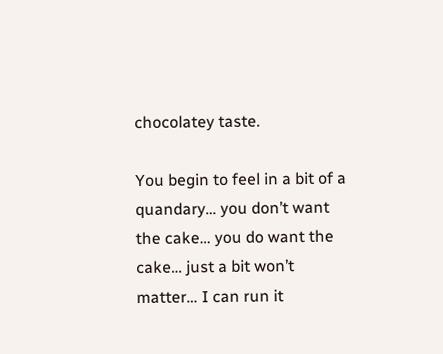chocolatey taste.

You begin to feel in a bit of a quandary… you don’t want the cake… you do want the cake… just a bit won’t matter… I can run it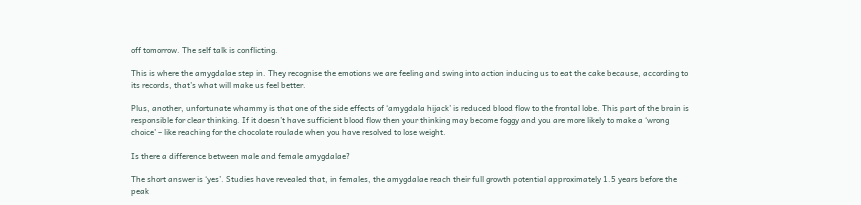off tomorrow. The self talk is conflicting.

This is where the amygdalae step in. They recognise the emotions we are feeling and swing into action inducing us to eat the cake because, according to its records, that’s what will make us feel better.

Plus, another, unfortunate whammy is that one of the side effects of ‘amygdala hijack’ is reduced blood flow to the frontal lobe. This part of the brain is responsible for clear thinking. If it doesn’t have sufficient blood flow then your thinking may become foggy and you are more likely to make a ‘wrong choice’ – like reaching for the chocolate roulade when you have resolved to lose weight.

Is there a difference between male and female amygdalae?

The short answer is ‘yes’. Studies have revealed that, in females, the amygdalae reach their full growth potential approximately 1.5 years before the peak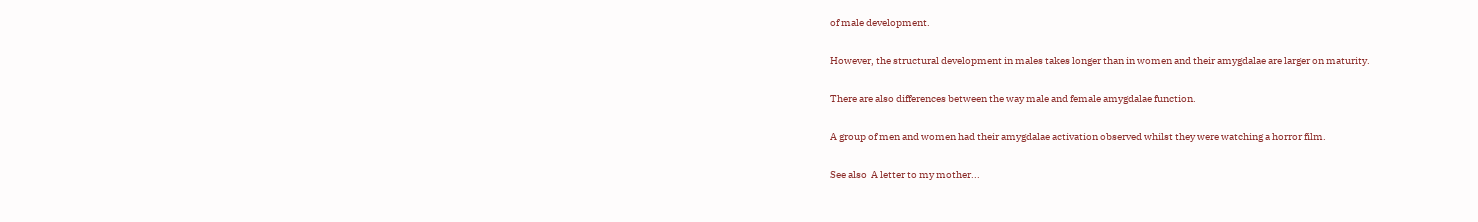of male development.

However, the structural development in males takes longer than in women and their amygdalae are larger on maturity.

There are also differences between the way male and female amygdalae function.

A group of men and women had their amygdalae activation observed whilst they were watching a horror film.

See also  A letter to my mother...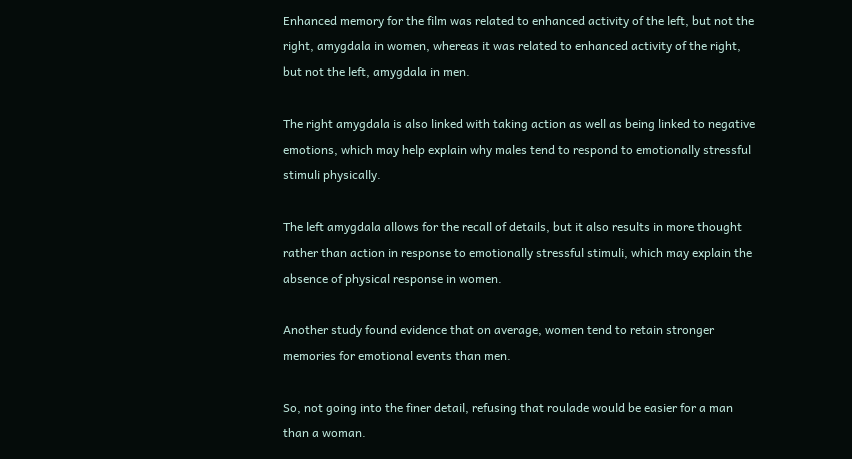Enhanced memory for the film was related to enhanced activity of the left, but not the right, amygdala in women, whereas it was related to enhanced activity of the right, but not the left, amygdala in men.

The right amygdala is also linked with taking action as well as being linked to negative emotions, which may help explain why males tend to respond to emotionally stressful stimuli physically.

The left amygdala allows for the recall of details, but it also results in more thought rather than action in response to emotionally stressful stimuli, which may explain the absence of physical response in women.

Another study found evidence that on average, women tend to retain stronger memories for emotional events than men.

So, not going into the finer detail, refusing that roulade would be easier for a man than a woman.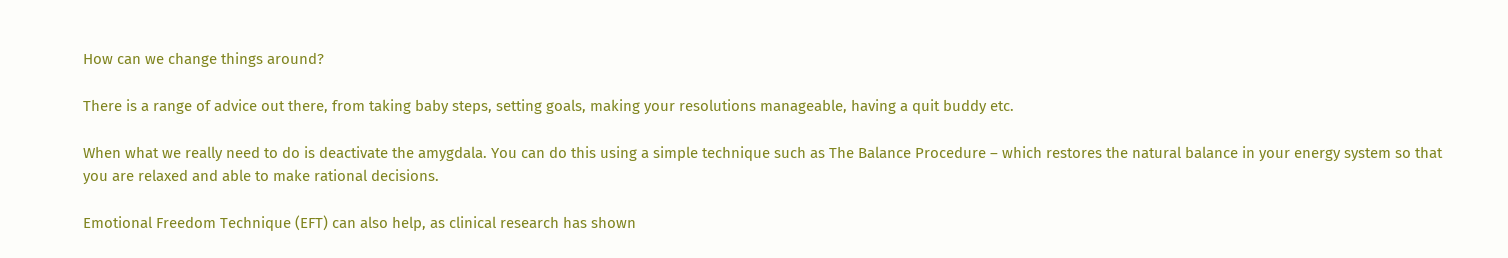How can we change things around?

There is a range of advice out there, from taking baby steps, setting goals, making your resolutions manageable, having a quit buddy etc.

When what we really need to do is deactivate the amygdala. You can do this using a simple technique such as The Balance Procedure – which restores the natural balance in your energy system so that you are relaxed and able to make rational decisions.

Emotional Freedom Technique (EFT) can also help, as clinical research has shown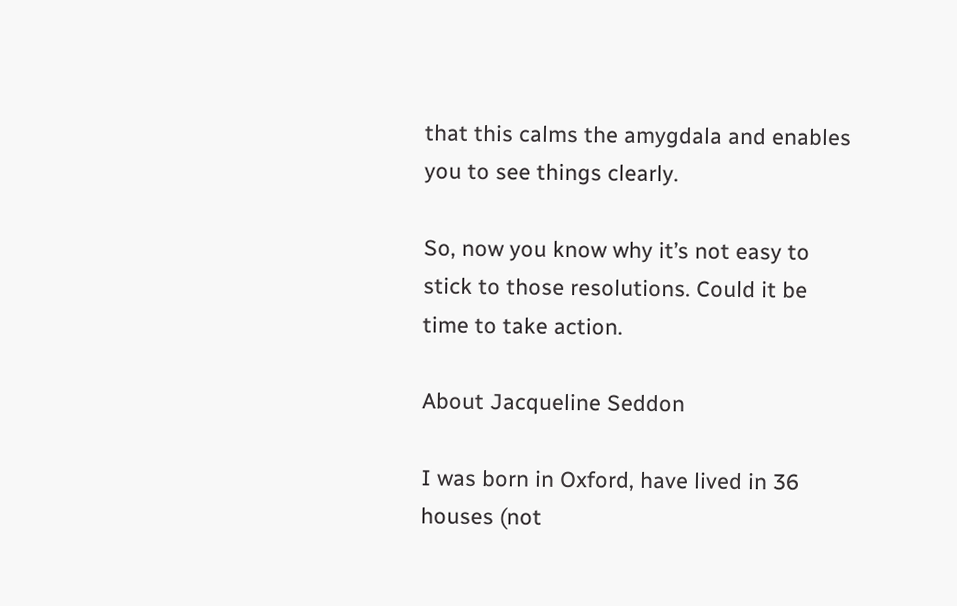that this calms the amygdala and enables you to see things clearly.

So, now you know why it’s not easy to stick to those resolutions. Could it be time to take action.

About Jacqueline Seddon

I was born in Oxford, have lived in 36 houses (not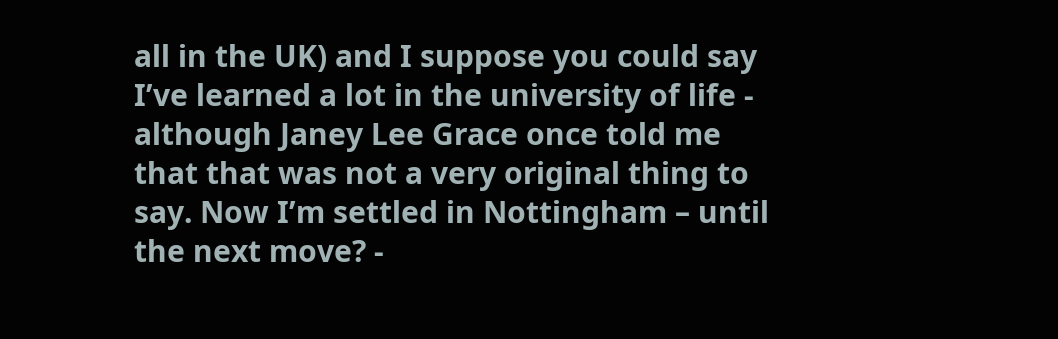all in the UK) and I suppose you could say I’ve learned a lot in the university of life - although Janey Lee Grace once told me that that was not a very original thing to say. Now I’m settled in Nottingham – until the next move? -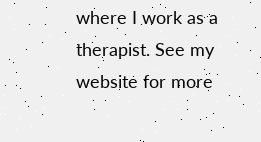where I work as a therapist. See my website for more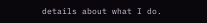details about what I do.